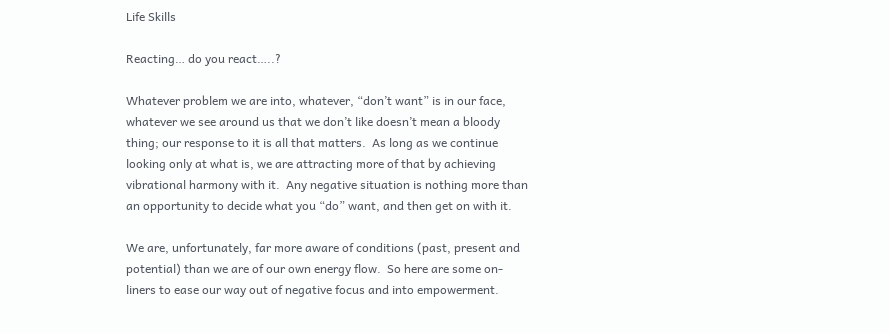Life Skills

Reacting… do you react…..?

Whatever problem we are into, whatever, “don’t want” is in our face, whatever we see around us that we don’t like doesn’t mean a bloody thing; our response to it is all that matters.  As long as we continue looking only at what is, we are attracting more of that by achieving vibrational harmony with it.  Any negative situation is nothing more than an opportunity to decide what you “do” want, and then get on with it.

We are, unfortunately, far more aware of conditions (past, present and potential) than we are of our own energy flow.  So here are some on-liners to ease our way out of negative focus and into empowerment.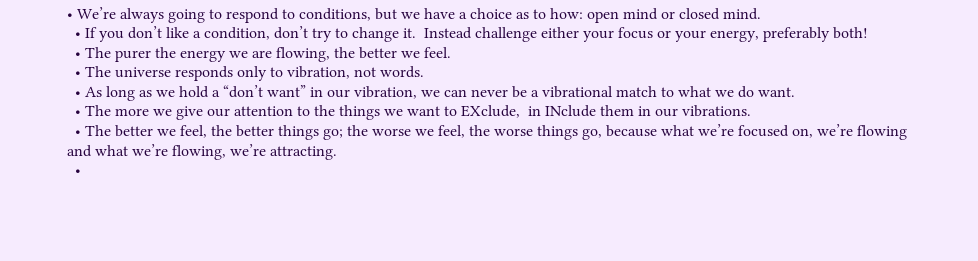• We’re always going to respond to conditions, but we have a choice as to how: open mind or closed mind.
  • If you don’t like a condition, don’t try to change it.  Instead challenge either your focus or your energy, preferably both!
  • The purer the energy we are flowing, the better we feel.
  • The universe responds only to vibration, not words.
  • As long as we hold a “don’t want” in our vibration, we can never be a vibrational match to what we do want.
  • The more we give our attention to the things we want to EXclude,  in INclude them in our vibrations.
  • The better we feel, the better things go; the worse we feel, the worse things go, because what we’re focused on, we’re flowing and what we’re flowing, we’re attracting.
  •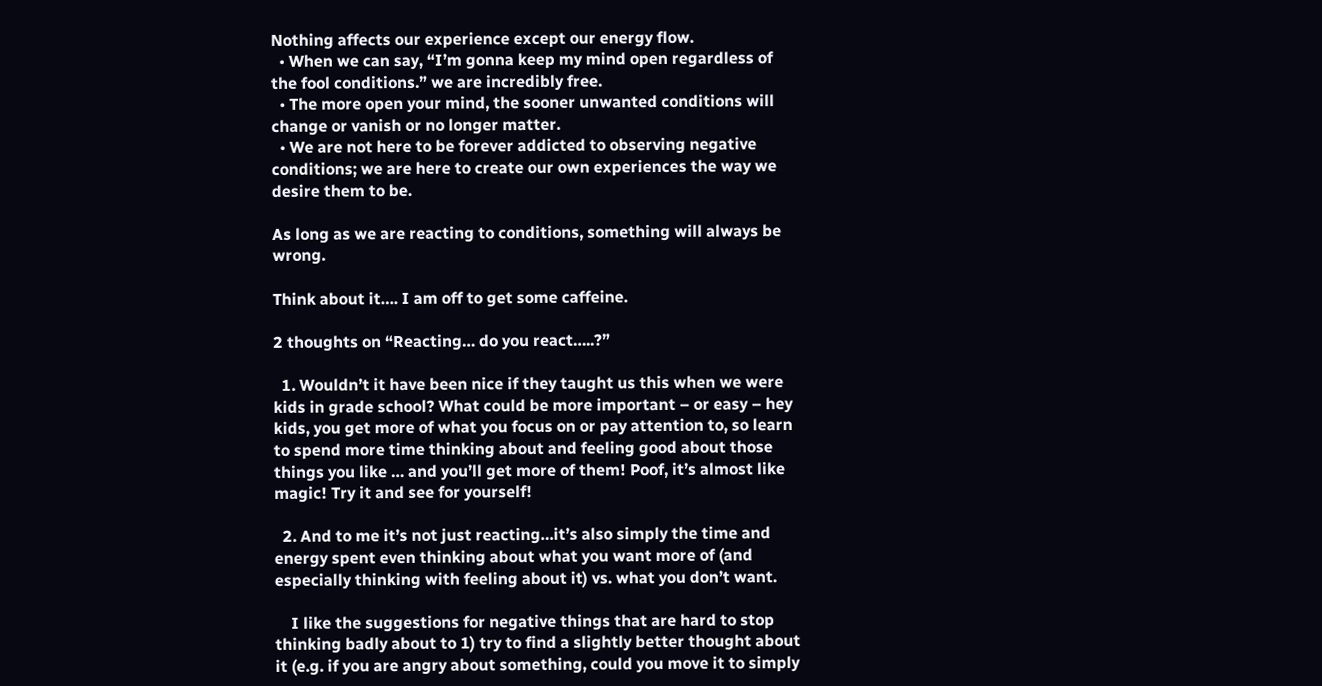Nothing affects our experience except our energy flow.
  • When we can say, “I’m gonna keep my mind open regardless of the fool conditions.” we are incredibly free.
  • The more open your mind, the sooner unwanted conditions will change or vanish or no longer matter.
  • We are not here to be forever addicted to observing negative conditions; we are here to create our own experiences the way we desire them to be.

As long as we are reacting to conditions, something will always be wrong.

Think about it…. I am off to get some caffeine.

2 thoughts on “Reacting… do you react…..?”

  1. Wouldn’t it have been nice if they taught us this when we were kids in grade school? What could be more important – or easy – hey kids, you get more of what you focus on or pay attention to, so learn to spend more time thinking about and feeling good about those things you like … and you’ll get more of them! Poof, it’s almost like magic! Try it and see for yourself!

  2. And to me it’s not just reacting…it’s also simply the time and energy spent even thinking about what you want more of (and especially thinking with feeling about it) vs. what you don’t want.

    I like the suggestions for negative things that are hard to stop thinking badly about to 1) try to find a slightly better thought about it (e.g. if you are angry about something, could you move it to simply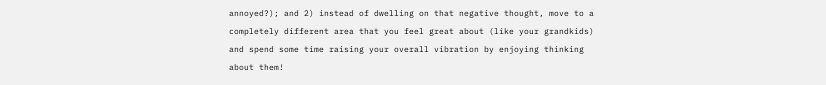annoyed?); and 2) instead of dwelling on that negative thought, move to a completely different area that you feel great about (like your grandkids) and spend some time raising your overall vibration by enjoying thinking about them!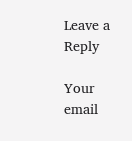Leave a Reply

Your email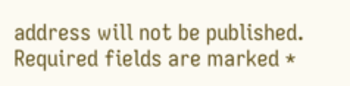address will not be published. Required fields are marked *